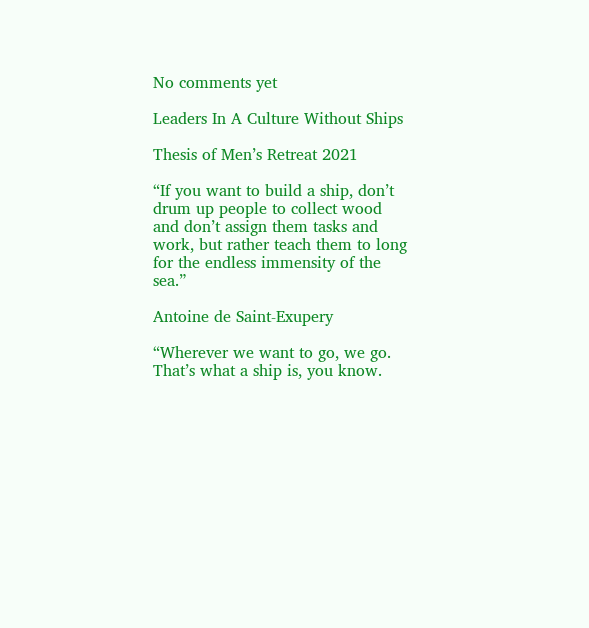No comments yet

Leaders In A Culture Without Ships

Thesis of Men’s Retreat 2021

“If you want to build a ship, don’t drum up people to collect wood and don’t assign them tasks and work, but rather teach them to long for the endless immensity of the sea.”

Antoine de Saint-Exupery

“Wherever we want to go, we go. That’s what a ship is, you know.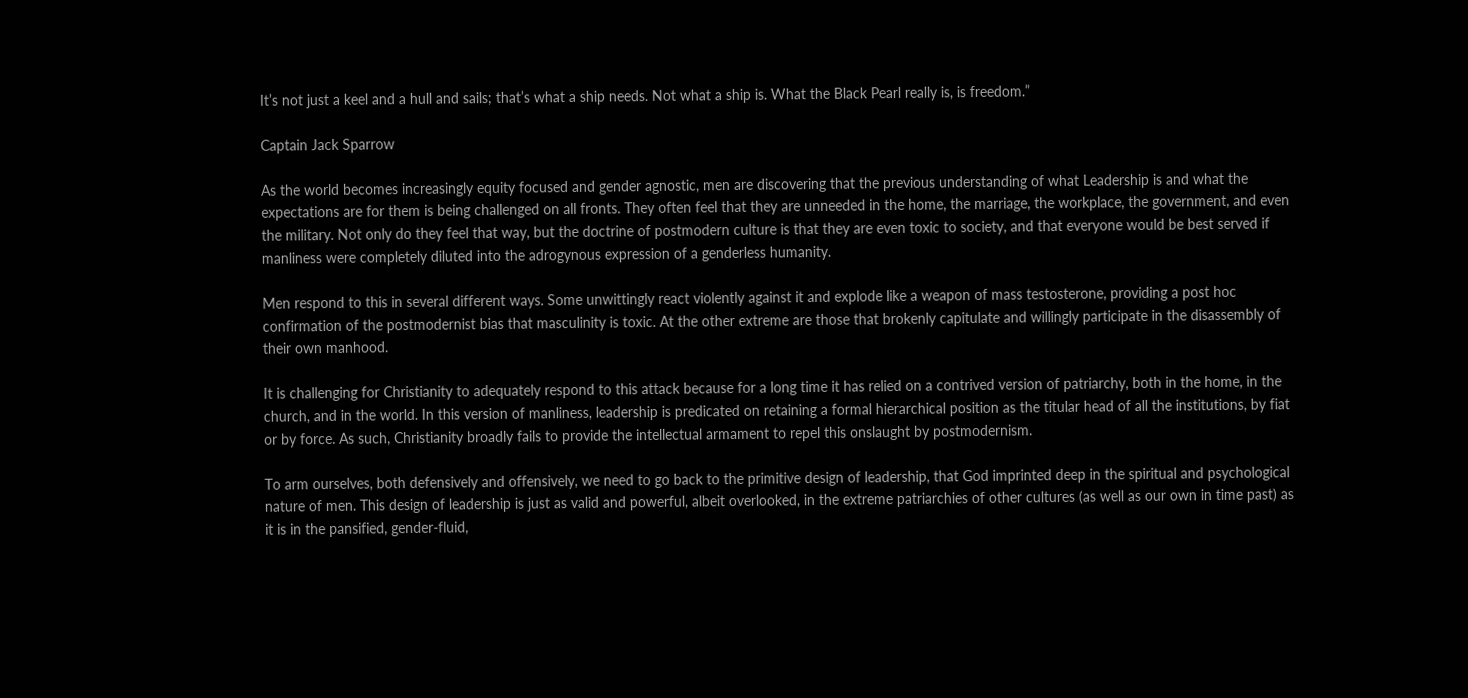It’s not just a keel and a hull and sails; that’s what a ship needs. Not what a ship is. What the Black Pearl really is, is freedom.”

Captain Jack Sparrow

As the world becomes increasingly equity focused and gender agnostic, men are discovering that the previous understanding of what Leadership is and what the expectations are for them is being challenged on all fronts. They often feel that they are unneeded in the home, the marriage, the workplace, the government, and even the military. Not only do they feel that way, but the doctrine of postmodern culture is that they are even toxic to society, and that everyone would be best served if manliness were completely diluted into the adrogynous expression of a genderless humanity.

Men respond to this in several different ways. Some unwittingly react violently against it and explode like a weapon of mass testosterone, providing a post hoc confirmation of the postmodernist bias that masculinity is toxic. At the other extreme are those that brokenly capitulate and willingly participate in the disassembly of their own manhood.

It is challenging for Christianity to adequately respond to this attack because for a long time it has relied on a contrived version of patriarchy, both in the home, in the church, and in the world. In this version of manliness, leadership is predicated on retaining a formal hierarchical position as the titular head of all the institutions, by fiat or by force. As such, Christianity broadly fails to provide the intellectual armament to repel this onslaught by postmodernism.

To arm ourselves, both defensively and offensively, we need to go back to the primitive design of leadership, that God imprinted deep in the spiritual and psychological nature of men. This design of leadership is just as valid and powerful, albeit overlooked, in the extreme patriarchies of other cultures (as well as our own in time past) as it is in the pansified, gender-fluid,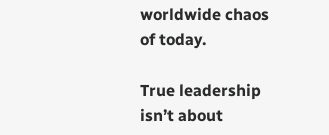worldwide chaos of today.

True leadership isn’t about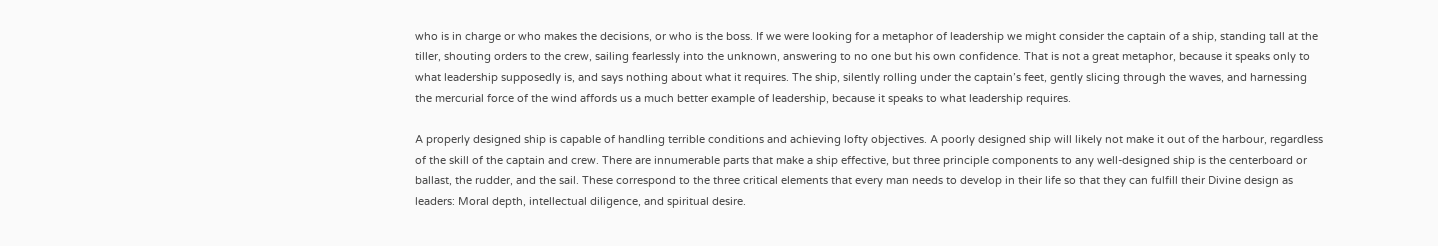who is in charge or who makes the decisions, or who is the boss. If we were looking for a metaphor of leadership we might consider the captain of a ship, standing tall at the tiller, shouting orders to the crew, sailing fearlessly into the unknown, answering to no one but his own confidence. That is not a great metaphor, because it speaks only to what leadership supposedly is, and says nothing about what it requires. The ship, silently rolling under the captain’s feet, gently slicing through the waves, and harnessing the mercurial force of the wind affords us a much better example of leadership, because it speaks to what leadership requires.

A properly designed ship is capable of handling terrible conditions and achieving lofty objectives. A poorly designed ship will likely not make it out of the harbour, regardless of the skill of the captain and crew. There are innumerable parts that make a ship effective, but three principle components to any well-designed ship is the centerboard or ballast, the rudder, and the sail. These correspond to the three critical elements that every man needs to develop in their life so that they can fulfill their Divine design as leaders: Moral depth, intellectual diligence, and spiritual desire.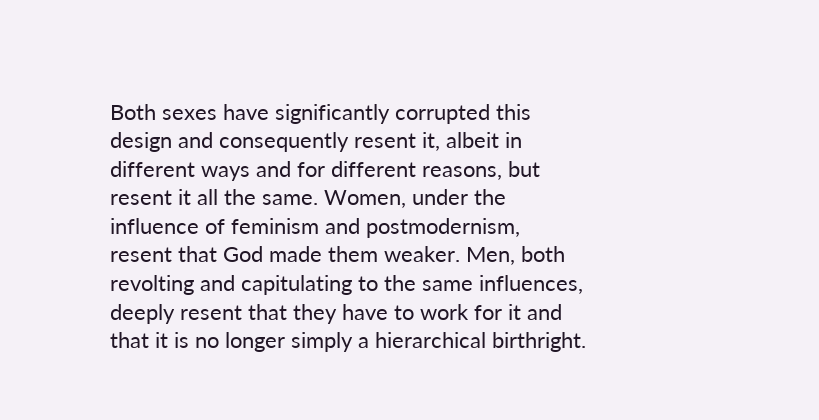Both sexes have significantly corrupted this design and consequently resent it, albeit in different ways and for different reasons, but resent it all the same. Women, under the influence of feminism and postmodernism, resent that God made them weaker. Men, both revolting and capitulating to the same influences, deeply resent that they have to work for it and that it is no longer simply a hierarchical birthright.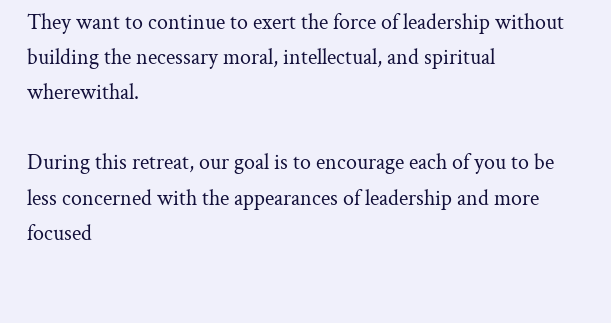They want to continue to exert the force of leadership without building the necessary moral, intellectual, and spiritual wherewithal.

During this retreat, our goal is to encourage each of you to be less concerned with the appearances of leadership and more focused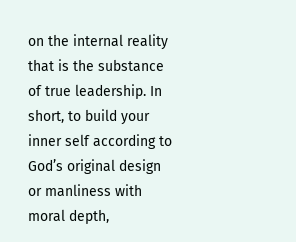on the internal reality that is the substance of true leadership. In short, to build your inner self according to God’s original design or manliness with moral depth,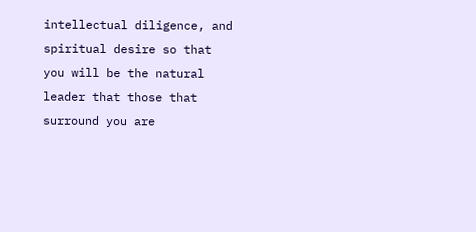intellectual diligence, and spiritual desire so that you will be the natural leader that those that surround you are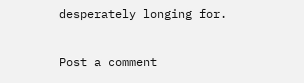desperately longing for.

Post a comment